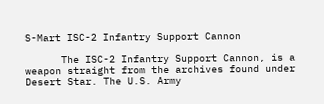S-Mart ISC-2 Infantry Support Cannon

      The ISC-2 Infantry Support Cannon, is a weapon straight from the archives found under Desert Star. The U.S. Army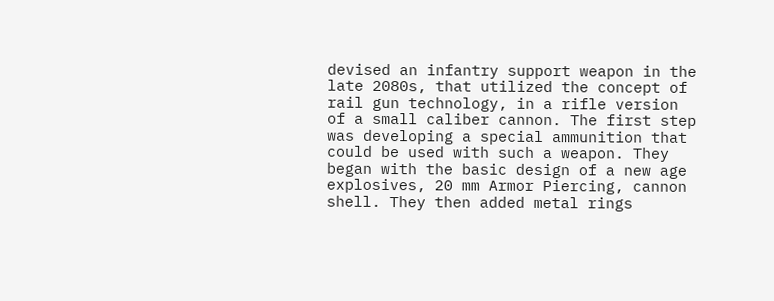devised an infantry support weapon in the late 2080s, that utilized the concept of rail gun technology, in a rifle version of a small caliber cannon. The first step was developing a special ammunition that could be used with such a weapon. They began with the basic design of a new age explosives, 20 mm Armor Piercing, cannon shell. They then added metal rings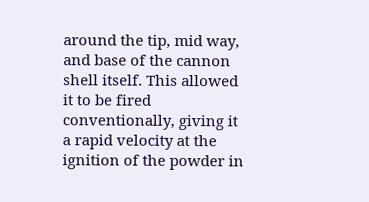around the tip, mid way, and base of the cannon shell itself. This allowed it to be fired conventionally, giving it a rapid velocity at the ignition of the powder in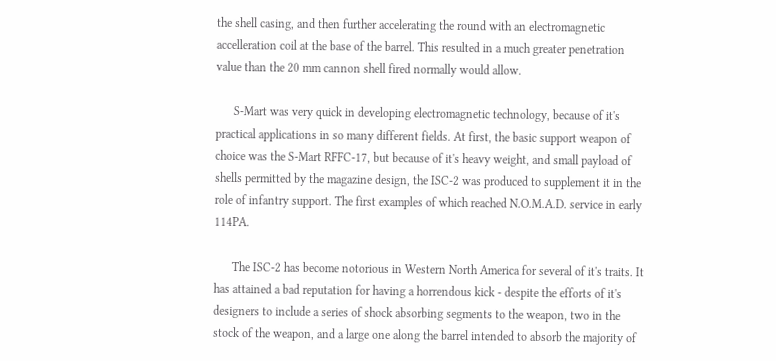the shell casing, and then further accelerating the round with an electromagnetic accelleration coil at the base of the barrel. This resulted in a much greater penetration value than the 20 mm cannon shell fired normally would allow.

      S-Mart was very quick in developing electromagnetic technology, because of it's practical applications in so many different fields. At first, the basic support weapon of choice was the S-Mart RFFC-17, but because of it's heavy weight, and small payload of shells permitted by the magazine design, the ISC-2 was produced to supplement it in the role of infantry support. The first examples of which reached N.O.M.A.D. service in early 114PA.

      The ISC-2 has become notorious in Western North America for several of it's traits. It has attained a bad reputation for having a horrendous kick - despite the efforts of it's designers to include a series of shock absorbing segments to the weapon, two in the stock of the weapon, and a large one along the barrel intended to absorb the majority of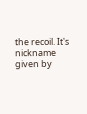the recoil. It's nickname given by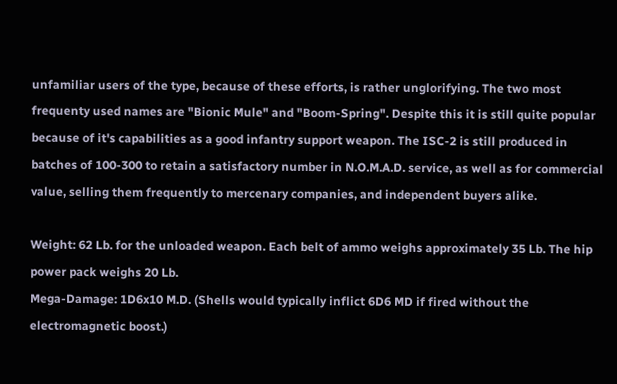unfamiliar users of the type, because of these efforts, is rather unglorifying. The two most frequenty used names are "Bionic Mule" and "Boom-Spring". Despite this it is still quite popular because of it's capabilities as a good infantry support weapon. The ISC-2 is still produced in batches of 100-300 to retain a satisfactory number in N.O.M.A.D. service, as well as for commercial value, selling them frequently to mercenary companies, and independent buyers alike.

Weight: 62 Lb. for the unloaded weapon. Each belt of ammo weighs approximately 35 Lb. The hip power pack weighs 20 Lb.
Mega-Damage: 1D6x10 M.D. (Shells would typically inflict 6D6 MD if fired without the electromagnetic boost.)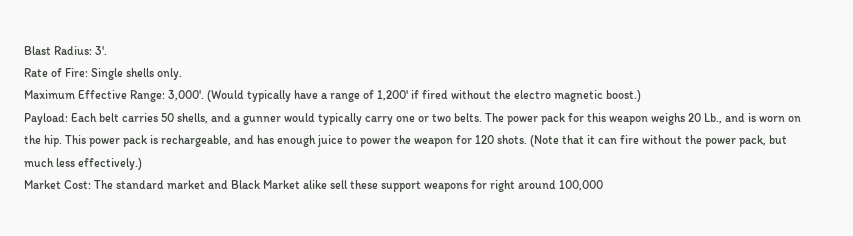Blast Radius: 3'.
Rate of Fire: Single shells only.
Maximum Effective Range: 3,000'. (Would typically have a range of 1,200' if fired without the electro magnetic boost.)
Payload: Each belt carries 50 shells, and a gunner would typically carry one or two belts. The power pack for this weapon weighs 20 Lb., and is worn on the hip. This power pack is rechargeable, and has enough juice to power the weapon for 120 shots. (Note that it can fire without the power pack, but much less effectively.)
Market Cost: The standard market and Black Market alike sell these support weapons for right around 100,000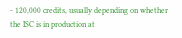- 120,000 credits, usually depending on whether the ISC is in production at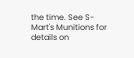the time. See S-Mart's Munitions for details on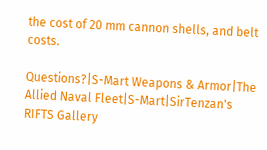the cost of 20 mm cannon shells, and belt costs.

Questions?|S-Mart Weapons & Armor|The Allied Naval Fleet|S-Mart|SirTenzan's RIFTS Gallery